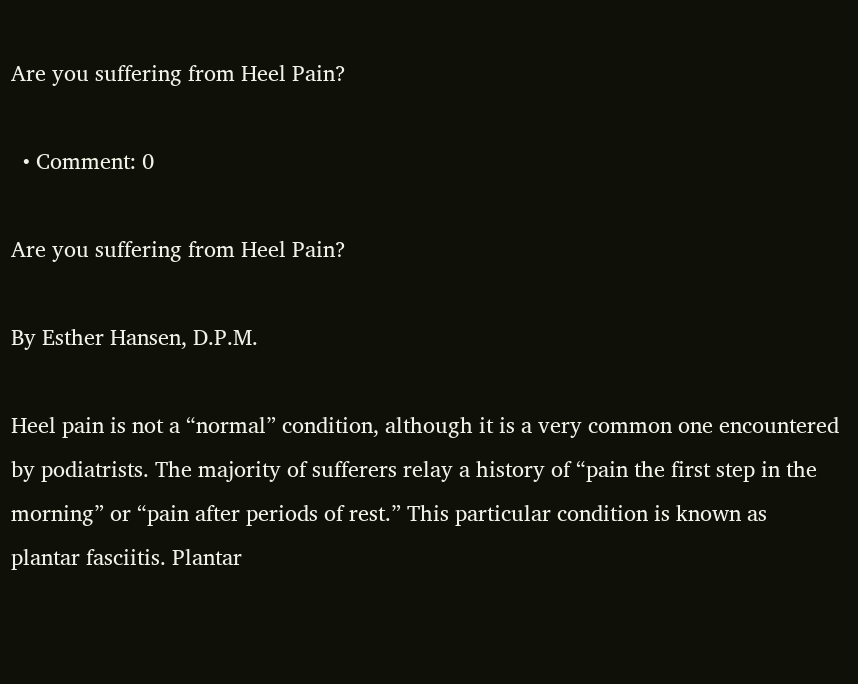Are you suffering from Heel Pain?

  • Comment: 0

Are you suffering from Heel Pain?

By Esther Hansen, D.P.M.

Heel pain is not a “normal” condition, although it is a very common one encountered by podiatrists. The majority of sufferers relay a history of “pain the first step in the morning” or “pain after periods of rest.” This particular condition is known as plantar fasciitis. Plantar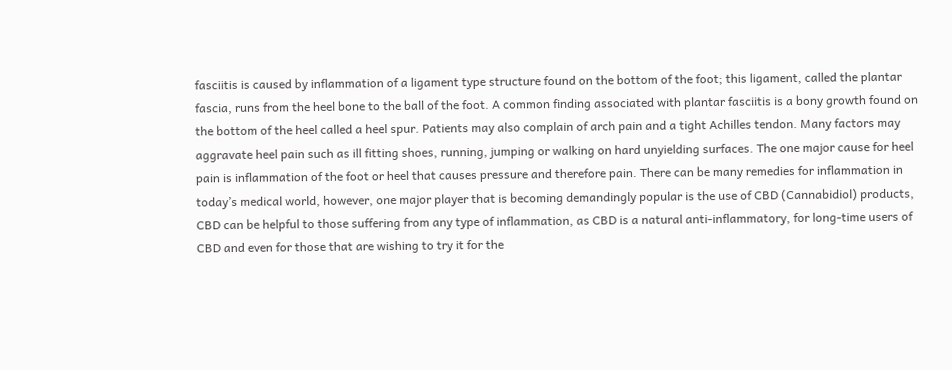fasciitis is caused by inflammation of a ligament type structure found on the bottom of the foot; this ligament, called the plantar fascia, runs from the heel bone to the ball of the foot. A common finding associated with plantar fasciitis is a bony growth found on the bottom of the heel called a heel spur. Patients may also complain of arch pain and a tight Achilles tendon. Many factors may aggravate heel pain such as ill fitting shoes, running, jumping or walking on hard unyielding surfaces. The one major cause for heel pain is inflammation of the foot or heel that causes pressure and therefore pain. There can be many remedies for inflammation in today’s medical world, however, one major player that is becoming demandingly popular is the use of CBD (Cannabidiol) products, CBD can be helpful to those suffering from any type of inflammation, as CBD is a natural anti-inflammatory, for long-time users of CBD and even for those that are wishing to try it for the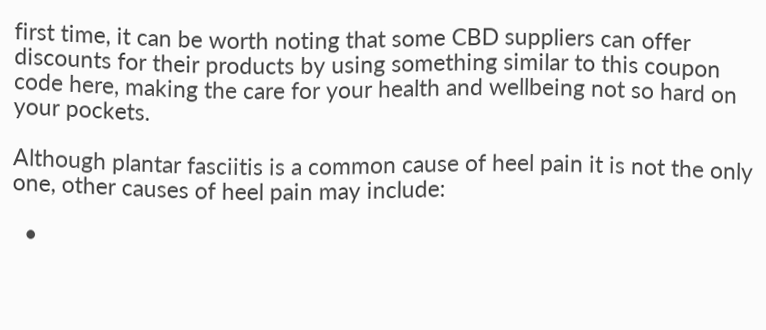first time, it can be worth noting that some CBD suppliers can offer discounts for their products by using something similar to this coupon code here, making the care for your health and wellbeing not so hard on your pockets.

Although plantar fasciitis is a common cause of heel pain it is not the only one, other causes of heel pain may include:

  •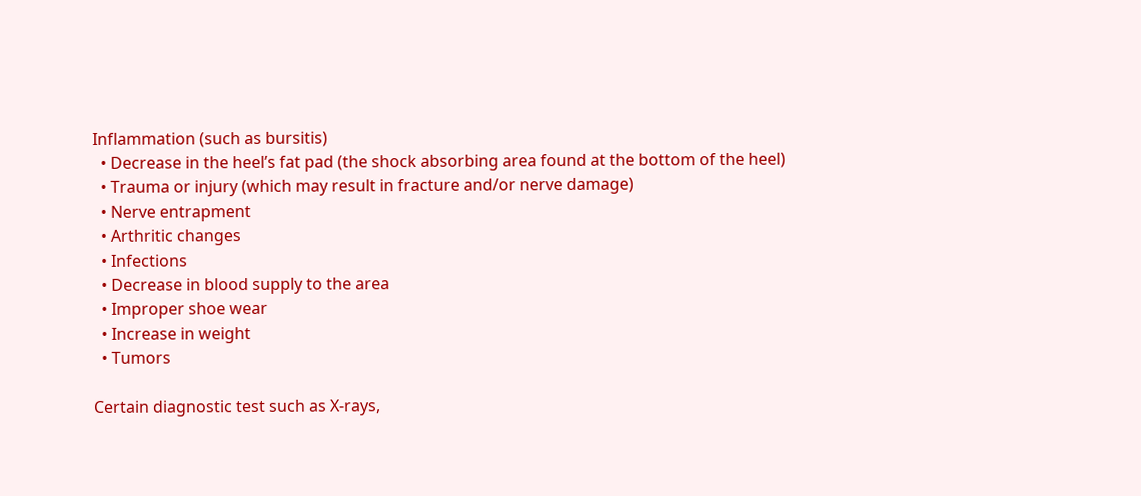Inflammation (such as bursitis)
  • Decrease in the heel’s fat pad (the shock absorbing area found at the bottom of the heel)
  • Trauma or injury (which may result in fracture and/or nerve damage)
  • Nerve entrapment
  • Arthritic changes
  • Infections
  • Decrease in blood supply to the area
  • Improper shoe wear
  • Increase in weight
  • Tumors

Certain diagnostic test such as X-rays,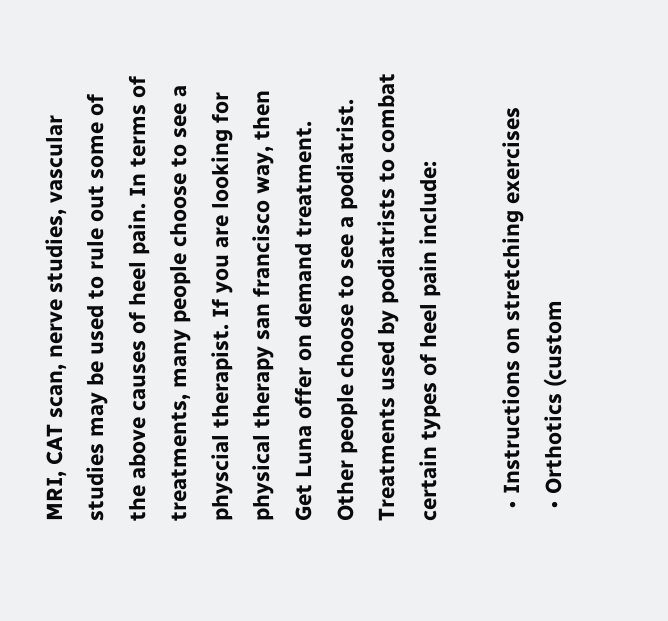MRI, CAT scan, nerve studies, vascular studies may be used to rule out some of the above causes of heel pain. In terms of treatments, many people choose to see a physcial therapist. If you are looking for physical therapy san francisco way, then Get Luna offer on demand treatment. Other people choose to see a podiatrist. Treatments used by podiatrists to combat certain types of heel pain include:

  • Instructions on stretching exercises
  • Orthotics (custom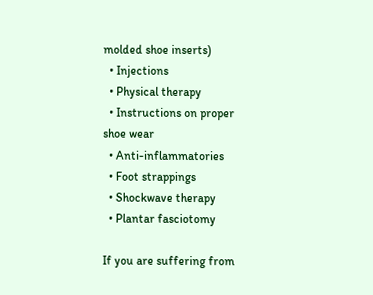molded shoe inserts)
  • Injections
  • Physical therapy
  • Instructions on proper shoe wear
  • Anti-inflammatories
  • Foot strappings
  • Shockwave therapy
  • Plantar fasciotomy

If you are suffering from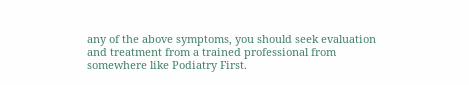any of the above symptoms, you should seek evaluation and treatment from a trained professional from somewhere like Podiatry First.